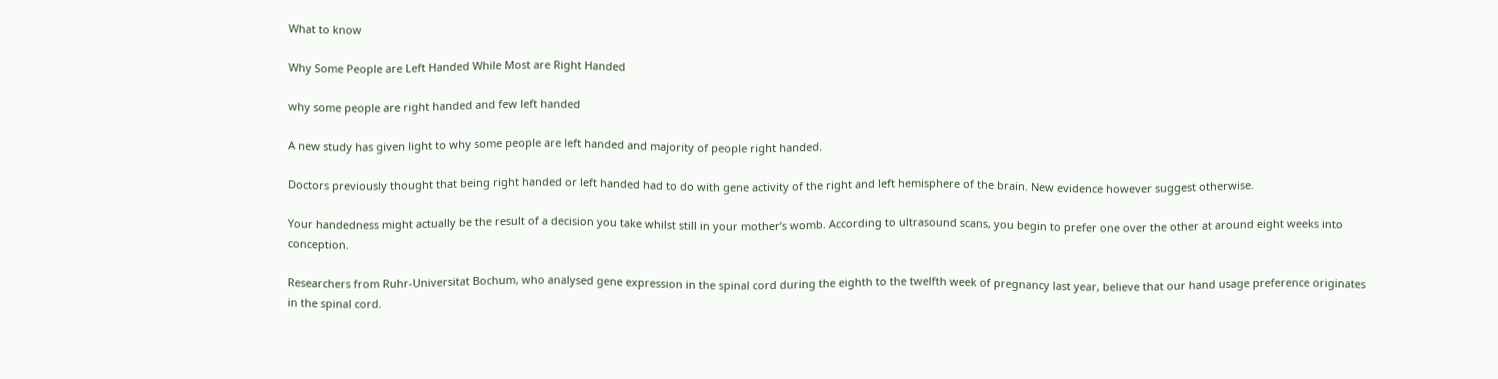What to know

Why Some People are Left Handed While Most are Right Handed

why some people are right handed and few left handed

A new study has given light to why some people are left handed and majority of people right handed.

Doctors previously thought that being right handed or left handed had to do with gene activity of the right and left hemisphere of the brain. New evidence however suggest otherwise.

Your handedness might actually be the result of a decision you take whilst still in your mother’s womb. According to ultrasound scans, you begin to prefer one over the other at around eight weeks into conception.

Researchers from Ruhr-Universitat Bochum, who analysed gene expression in the spinal cord during the eighth to the twelfth week of pregnancy last year, believe that our hand usage preference originates in the spinal cord.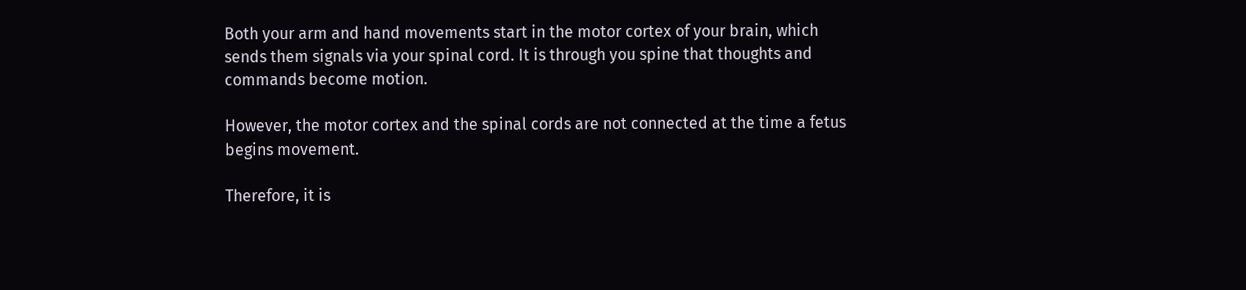Both your arm and hand movements start in the motor cortex of your brain, which sends them signals via your spinal cord. It is through you spine that thoughts and commands become motion.

However, the motor cortex and the spinal cords are not connected at the time a fetus begins movement.

Therefore, it is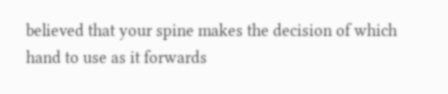believed that your spine makes the decision of which hand to use as it forwards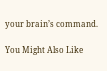your brain’s command.

You Might Also Like